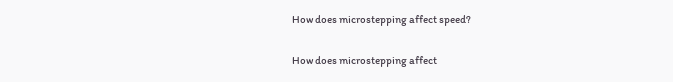How does microstepping affect speed?

How does microstepping affect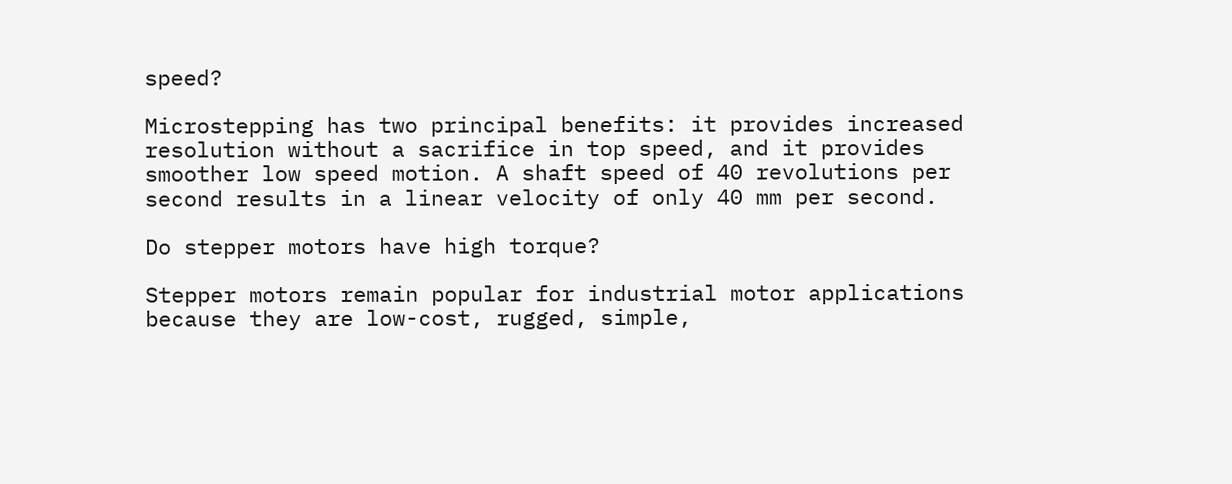speed?

Microstepping has two principal benefits: it provides increased resolution without a sacrifice in top speed, and it provides smoother low speed motion. A shaft speed of 40 revolutions per second results in a linear velocity of only 40 mm per second.

Do stepper motors have high torque?

Stepper motors remain popular for industrial motor applications because they are low-cost, rugged, simple,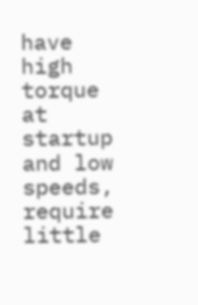have high torque at startup and low speeds, require little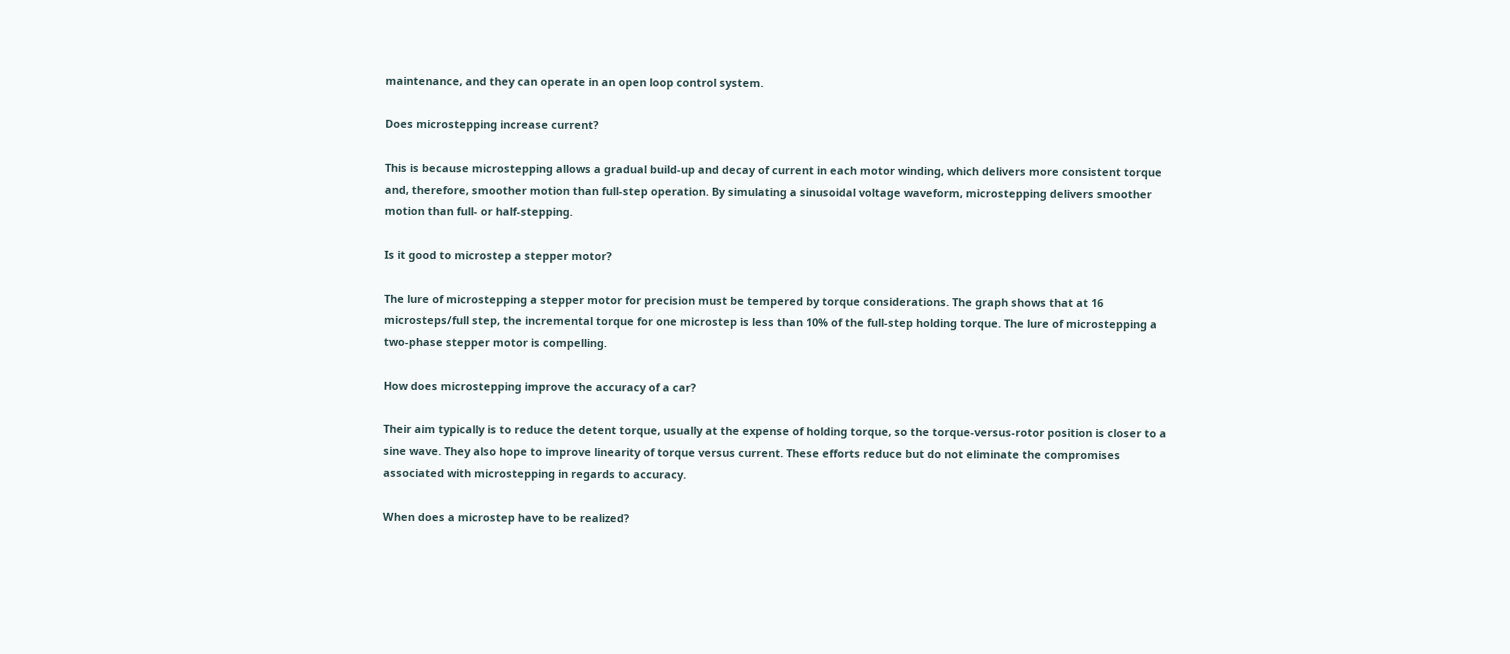maintenance, and they can operate in an open loop control system.

Does microstepping increase current?

This is because microstepping allows a gradual build-up and decay of current in each motor winding, which delivers more consistent torque and, therefore, smoother motion than full-step operation. By simulating a sinusoidal voltage waveform, microstepping delivers smoother motion than full- or half-stepping.

Is it good to microstep a stepper motor?

The lure of microstepping a stepper motor for precision must be tempered by torque considerations. The graph shows that at 16 microsteps/full step, the incremental torque for one microstep is less than 10% of the full-step holding torque. The lure of microstepping a two-phase stepper motor is compelling.

How does microstepping improve the accuracy of a car?

Their aim typically is to reduce the detent torque, usually at the expense of holding torque, so the torque-versus-rotor position is closer to a sine wave. They also hope to improve linearity of torque versus current. These efforts reduce but do not eliminate the compromises associated with microstepping in regards to accuracy.

When does a microstep have to be realized?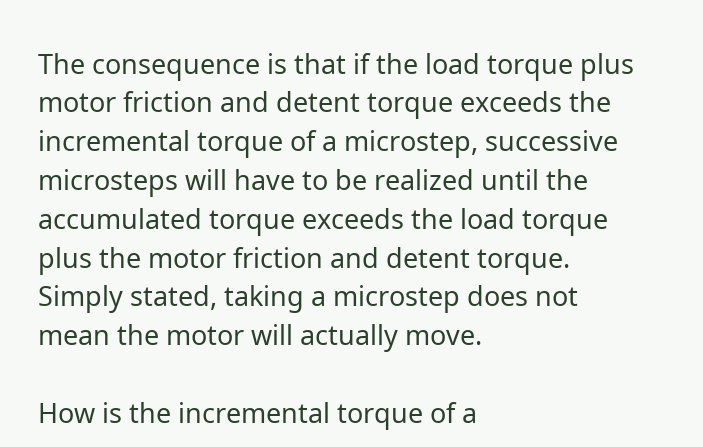The consequence is that if the load torque plus motor friction and detent torque exceeds the incremental torque of a microstep, successive microsteps will have to be realized until the accumulated torque exceeds the load torque plus the motor friction and detent torque. Simply stated, taking a microstep does not mean the motor will actually move.

How is the incremental torque of a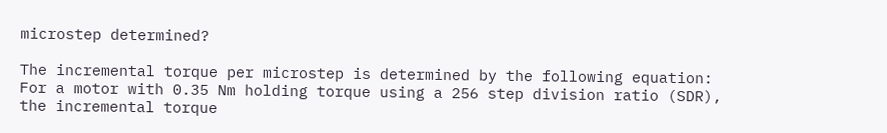microstep determined?

The incremental torque per microstep is determined by the following equation: For a motor with 0.35 Nm holding torque using a 256 step division ratio (SDR), the incremental torque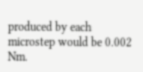produced by each microstep would be 0.002 Nm.